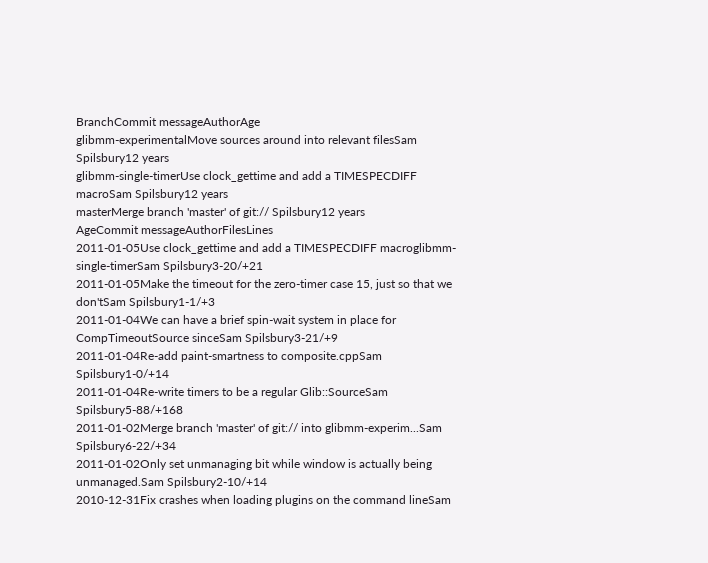BranchCommit messageAuthorAge
glibmm-experimentalMove sources around into relevant filesSam Spilsbury12 years
glibmm-single-timerUse clock_gettime and add a TIMESPECDIFF macroSam Spilsbury12 years
masterMerge branch 'master' of git:// Spilsbury12 years
AgeCommit messageAuthorFilesLines
2011-01-05Use clock_gettime and add a TIMESPECDIFF macroglibmm-single-timerSam Spilsbury3-20/+21
2011-01-05Make the timeout for the zero-timer case 15, just so that we don'tSam Spilsbury1-1/+3
2011-01-04We can have a brief spin-wait system in place for CompTimeoutSource sinceSam Spilsbury3-21/+9
2011-01-04Re-add paint-smartness to composite.cppSam Spilsbury1-0/+14
2011-01-04Re-write timers to be a regular Glib::SourceSam Spilsbury5-88/+168
2011-01-02Merge branch 'master' of git:// into glibmm-experim...Sam Spilsbury6-22/+34
2011-01-02Only set unmanaging bit while window is actually being unmanaged.Sam Spilsbury2-10/+14
2010-12-31Fix crashes when loading plugins on the command lineSam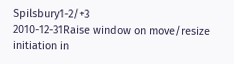Spilsbury1-2/+3
2010-12-31Raise window on move/resize initiation in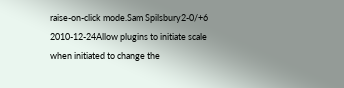raise-on-click mode.Sam Spilsbury2-0/+6
2010-12-24Allow plugins to initiate scale when initiated to change the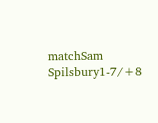matchSam Spilsbury1-7/+8